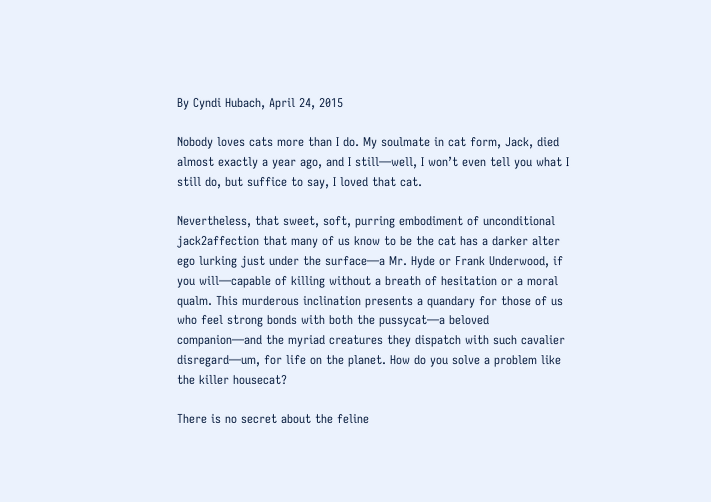By Cyndi Hubach, April 24, 2015

Nobody loves cats more than I do. My soulmate in cat form, Jack, died almost exactly a year ago, and I still—well, I won’t even tell you what I still do, but suffice to say, I loved that cat.

Nevertheless, that sweet, soft, purring embodiment of unconditional jack2affection that many of us know to be the cat has a darker alter ego lurking just under the surface—a Mr. Hyde or Frank Underwood, if you will—capable of killing without a breath of hesitation or a moral qualm. This murderous inclination presents a quandary for those of us who feel strong bonds with both the pussycat—a beloved companion—and the myriad creatures they dispatch with such cavalier disregard—um, for life on the planet. How do you solve a problem like the killer housecat?

There is no secret about the feline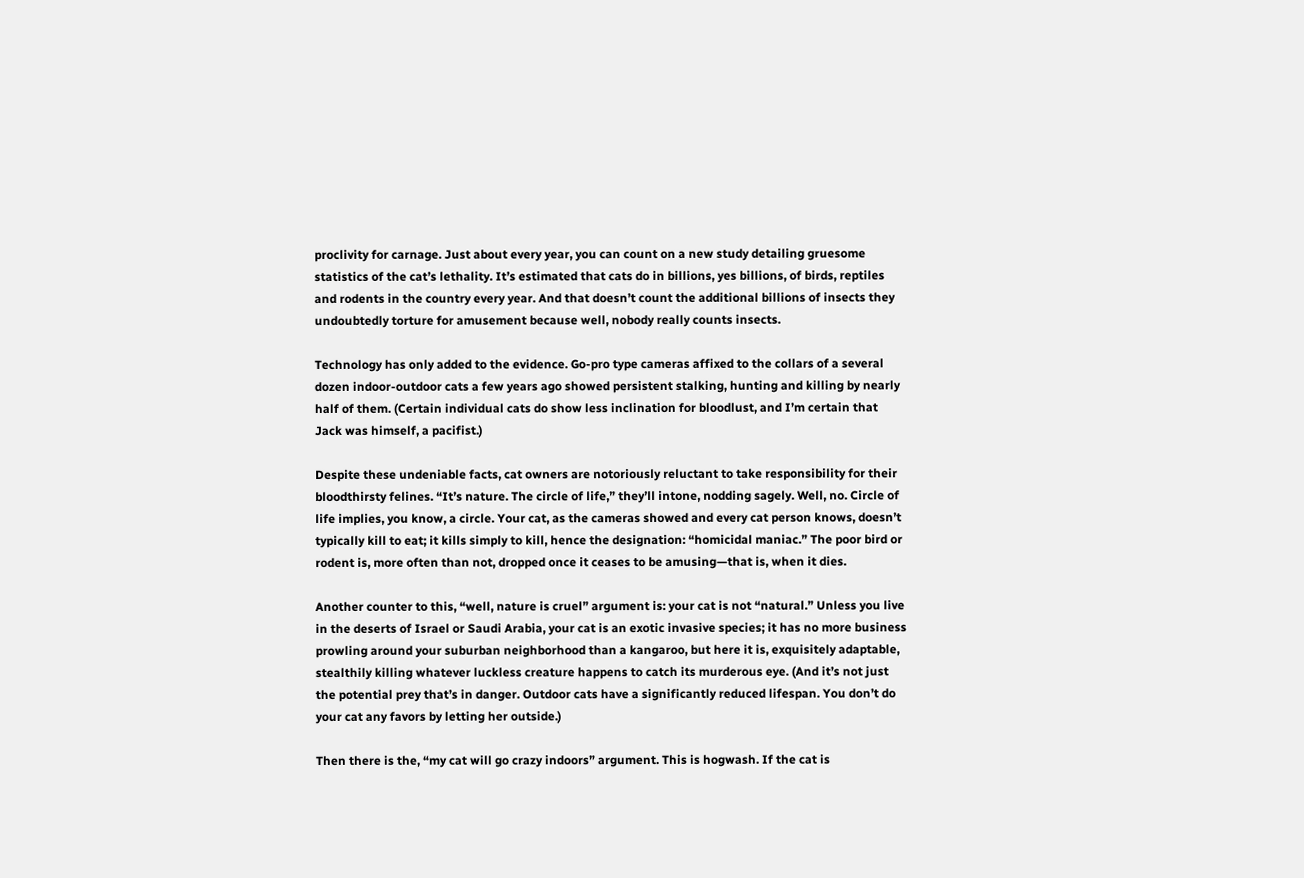proclivity for carnage. Just about every year, you can count on a new study detailing gruesome statistics of the cat’s lethality. It’s estimated that cats do in billions, yes billions, of birds, reptiles and rodents in the country every year. And that doesn’t count the additional billions of insects they undoubtedly torture for amusement because well, nobody really counts insects.

Technology has only added to the evidence. Go-pro type cameras affixed to the collars of a several dozen indoor-outdoor cats a few years ago showed persistent stalking, hunting and killing by nearly half of them. (Certain individual cats do show less inclination for bloodlust, and I’m certain that Jack was himself, a pacifist.)

Despite these undeniable facts, cat owners are notoriously reluctant to take responsibility for their bloodthirsty felines. “It’s nature. The circle of life,” they’ll intone, nodding sagely. Well, no. Circle of life implies, you know, a circle. Your cat, as the cameras showed and every cat person knows, doesn’t typically kill to eat; it kills simply to kill, hence the designation: “homicidal maniac.” The poor bird or rodent is, more often than not, dropped once it ceases to be amusing—that is, when it dies.

Another counter to this, “well, nature is cruel” argument is: your cat is not “natural.” Unless you live in the deserts of Israel or Saudi Arabia, your cat is an exotic invasive species; it has no more business prowling around your suburban neighborhood than a kangaroo, but here it is, exquisitely adaptable, stealthily killing whatever luckless creature happens to catch its murderous eye. (And it’s not just the potential prey that’s in danger. Outdoor cats have a significantly reduced lifespan. You don’t do your cat any favors by letting her outside.)

Then there is the, “my cat will go crazy indoors” argument. This is hogwash. If the cat is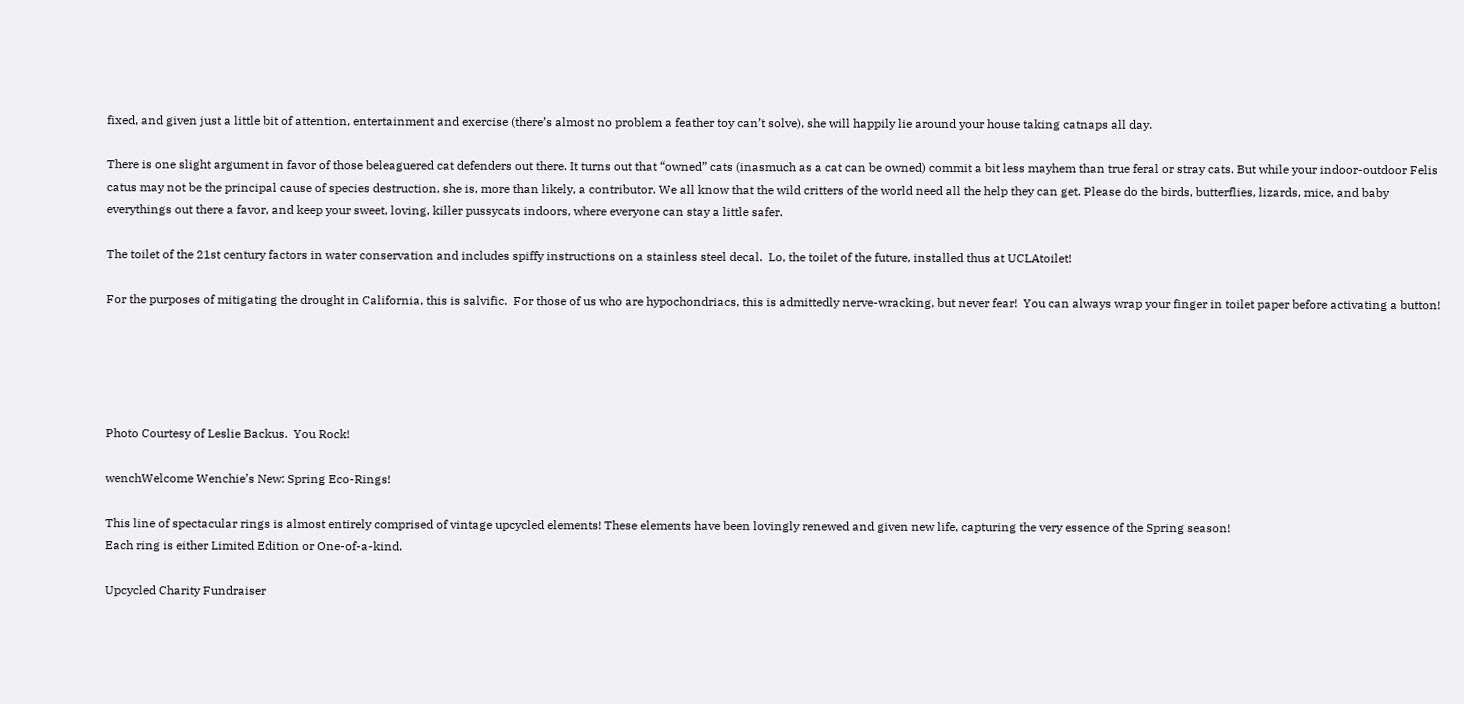fixed, and given just a little bit of attention, entertainment and exercise (there’s almost no problem a feather toy can’t solve), she will happily lie around your house taking catnaps all day.

There is one slight argument in favor of those beleaguered cat defenders out there. It turns out that “owned” cats (inasmuch as a cat can be owned) commit a bit less mayhem than true feral or stray cats. But while your indoor-outdoor Felis catus may not be the principal cause of species destruction, she is, more than likely, a contributor. We all know that the wild critters of the world need all the help they can get. Please do the birds, butterflies, lizards, mice, and baby everythings out there a favor, and keep your sweet, loving, killer pussycats indoors, where everyone can stay a little safer.

The toilet of the 21st century factors in water conservation and includes spiffy instructions on a stainless steel decal.  Lo, the toilet of the future, installed thus at UCLAtoilet!

For the purposes of mitigating the drought in California, this is salvific.  For those of us who are hypochondriacs, this is admittedly nerve-wracking, but never fear!  You can always wrap your finger in toilet paper before activating a button!





Photo Courtesy of Leslie Backus.  You Rock!

wenchWelcome Wenchie’s New: Spring Eco-Rings!

This line of spectacular rings is almost entirely comprised of vintage upcycled elements! These elements have been lovingly renewed and given new life, capturing the very essence of the Spring season!
Each ring is either Limited Edition or One-of-a-kind.

Upcycled Charity Fundraiser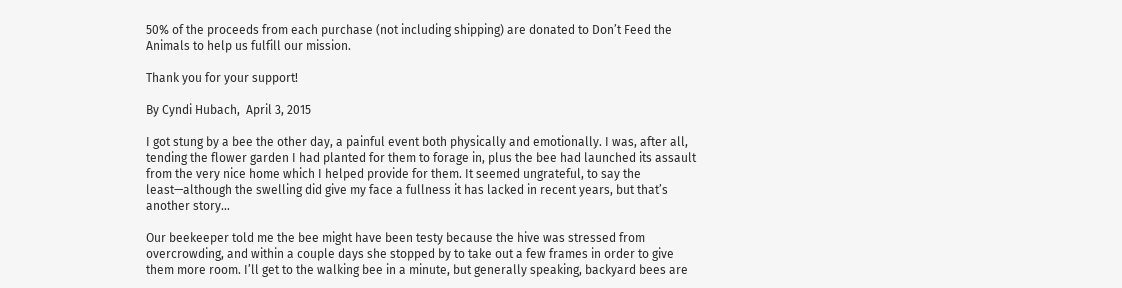50% of the proceeds from each purchase (not including shipping) are donated to Don’t Feed the Animals to help us fulfill our mission.

Thank you for your support!

By Cyndi Hubach,  April 3, 2015

I got stung by a bee the other day, a painful event both physically and emotionally. I was, after all, tending the flower garden I had planted for them to forage in, plus the bee had launched its assault from the very nice home which I helped provide for them. It seemed ungrateful, to say the least—although the swelling did give my face a fullness it has lacked in recent years, but that’s another story…

Our beekeeper told me the bee might have been testy because the hive was stressed from overcrowding, and within a couple days she stopped by to take out a few frames in order to give them more room. I’ll get to the walking bee in a minute, but generally speaking, backyard bees are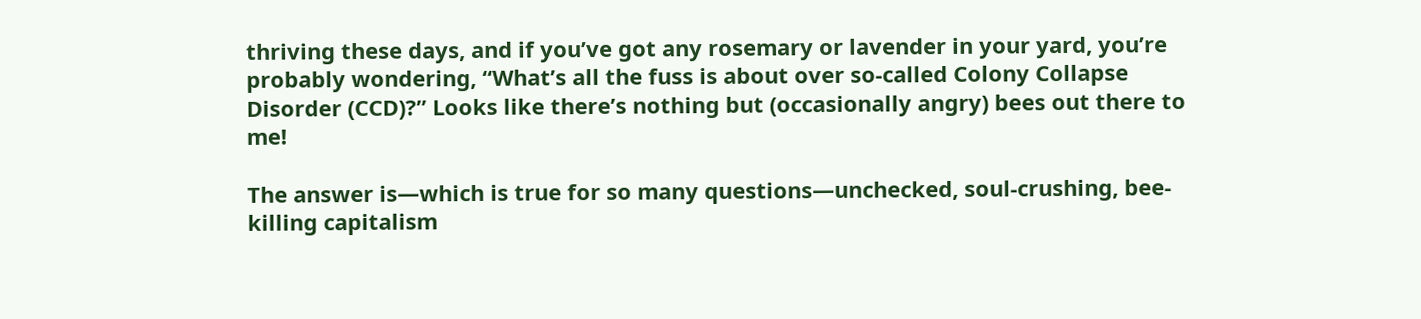thriving these days, and if you’ve got any rosemary or lavender in your yard, you’re probably wondering, “What’s all the fuss is about over so-called Colony Collapse Disorder (CCD)?” Looks like there’s nothing but (occasionally angry) bees out there to me!

The answer is—which is true for so many questions—unchecked, soul-crushing, bee-killing capitalism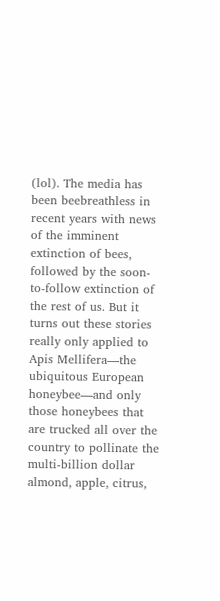(lol). The media has been beebreathless in recent years with news of the imminent extinction of bees, followed by the soon-to-follow extinction of the rest of us. But it turns out these stories really only applied to Apis Mellifera—the ubiquitous European honeybee—and only those honeybees that are trucked all over the country to pollinate the multi-billion dollar almond, apple, citrus,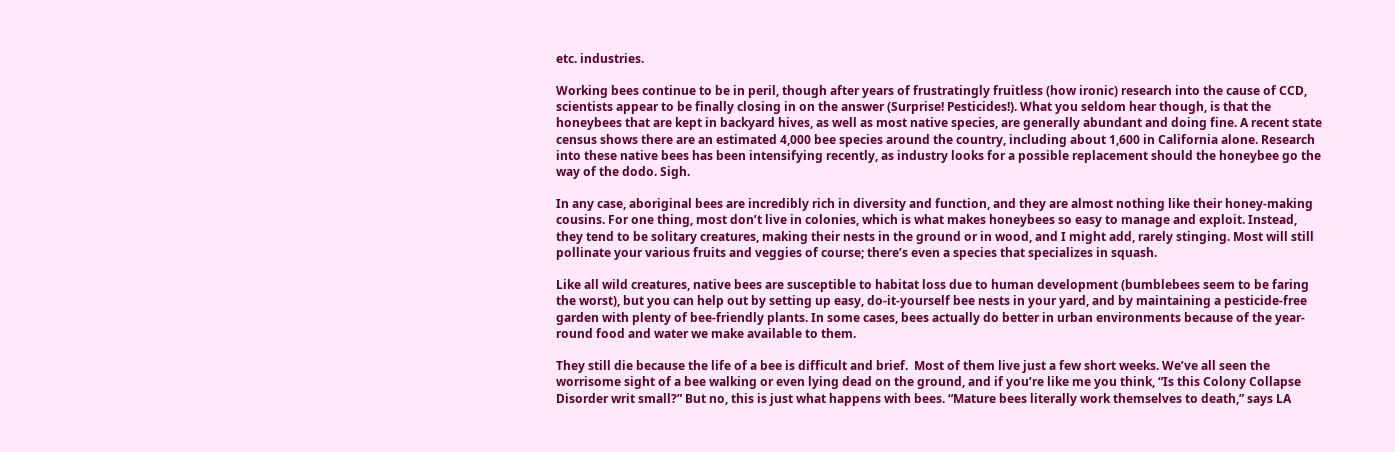etc. industries.

Working bees continue to be in peril, though after years of frustratingly fruitless (how ironic) research into the cause of CCD, scientists appear to be finally closing in on the answer (Surprise! Pesticides!). What you seldom hear though, is that the honeybees that are kept in backyard hives, as well as most native species, are generally abundant and doing fine. A recent state census shows there are an estimated 4,000 bee species around the country, including about 1,600 in California alone. Research into these native bees has been intensifying recently, as industry looks for a possible replacement should the honeybee go the way of the dodo. Sigh.

In any case, aboriginal bees are incredibly rich in diversity and function, and they are almost nothing like their honey-making cousins. For one thing, most don’t live in colonies, which is what makes honeybees so easy to manage and exploit. Instead, they tend to be solitary creatures, making their nests in the ground or in wood, and I might add, rarely stinging. Most will still pollinate your various fruits and veggies of course; there’s even a species that specializes in squash.

Like all wild creatures, native bees are susceptible to habitat loss due to human development (bumblebees seem to be faring the worst), but you can help out by setting up easy, do-it-yourself bee nests in your yard, and by maintaining a pesticide-free garden with plenty of bee-friendly plants. In some cases, bees actually do better in urban environments because of the year-round food and water we make available to them.

They still die because the life of a bee is difficult and brief.  Most of them live just a few short weeks. We’ve all seen the worrisome sight of a bee walking or even lying dead on the ground, and if you’re like me you think, “Is this Colony Collapse Disorder writ small?” But no, this is just what happens with bees. “Mature bees literally work themselves to death,” says LA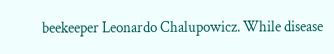beekeeper Leonardo Chalupowicz. While disease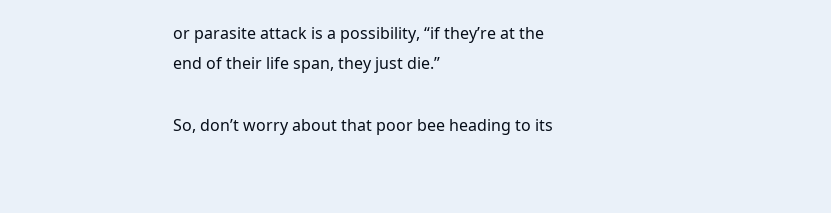or parasite attack is a possibility, “if they’re at the end of their life span, they just die.”

So, don’t worry about that poor bee heading to its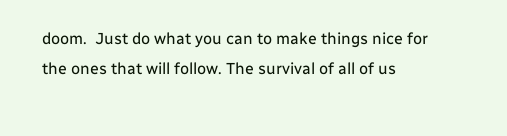doom.  Just do what you can to make things nice for the ones that will follow. The survival of all of us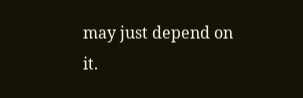may just depend on it.